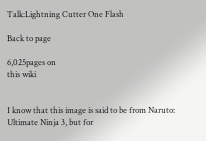Talk:Lightning Cutter One Flash

Back to page

6,025pages on
this wiki


I know that this image is said to be from Naruto: Ultimate Ninja 3, but for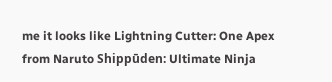me it looks like Lightning Cutter: One Apex from Naruto Shippūden: Ultimate Ninja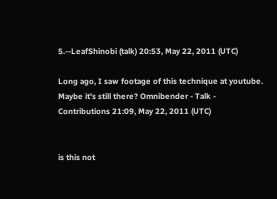5.--LeafShinobi (talk) 20:53, May 22, 2011 (UTC)

Long ago, I saw footage of this technique at youtube. Maybe it's still there? Omnibender - Talk - Contributions 21:09, May 22, 2011 (UTC)


is this not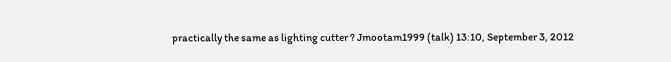practically the same as lighting cutter ? Jmootam1999 (talk) 13:10, September 3, 2012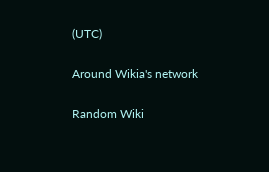(UTC)

Around Wikia's network

Random Wiki